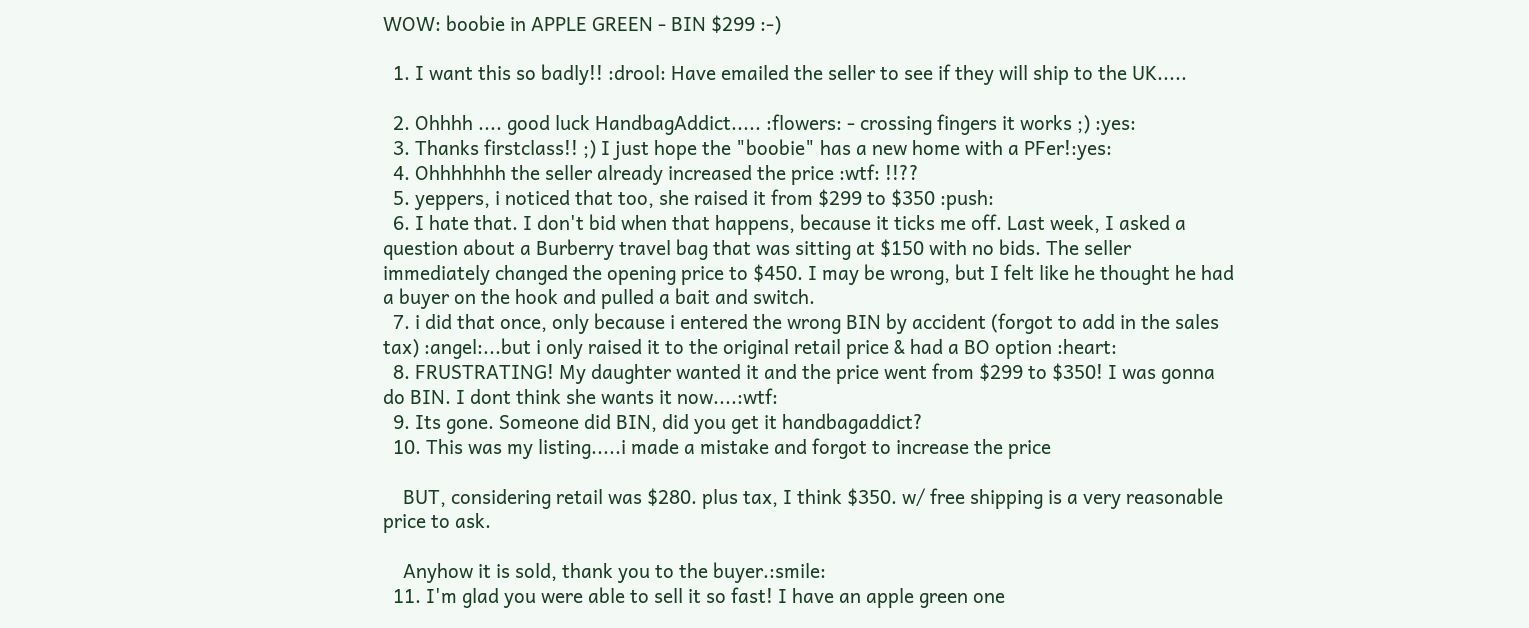WOW: boobie in APPLE GREEN - BIN $299 :-)

  1. I want this so badly!! :drool: Have emailed the seller to see if they will ship to the UK.....

  2. Ohhhh .... good luck HandbagAddict..... :flowers: - crossing fingers it works ;) :yes:
  3. Thanks firstclass!! ;) I just hope the "boobie" has a new home with a PFer!:yes:
  4. Ohhhhhhh the seller already increased the price :wtf: !!??
  5. yeppers, i noticed that too, she raised it from $299 to $350 :push:
  6. I hate that. I don't bid when that happens, because it ticks me off. Last week, I asked a question about a Burberry travel bag that was sitting at $150 with no bids. The seller immediately changed the opening price to $450. I may be wrong, but I felt like he thought he had a buyer on the hook and pulled a bait and switch.
  7. i did that once, only because i entered the wrong BIN by accident (forgot to add in the sales tax) :angel:...but i only raised it to the original retail price & had a BO option :heart:
  8. FRUSTRATING! My daughter wanted it and the price went from $299 to $350! I was gonna do BIN. I dont think she wants it now....:wtf:
  9. Its gone. Someone did BIN, did you get it handbagaddict?
  10. This was my listing.....i made a mistake and forgot to increase the price

    BUT, considering retail was $280. plus tax, I think $350. w/ free shipping is a very reasonable price to ask.

    Anyhow it is sold, thank you to the buyer.:smile:
  11. I'm glad you were able to sell it so fast! I have an apple green one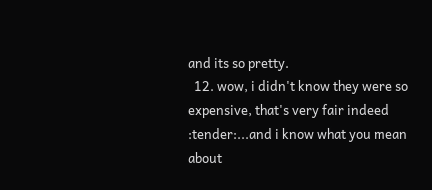and its so pretty.
  12. wow, i didn't know they were so expensive, that's very fair indeed :tender:...and i know what you mean about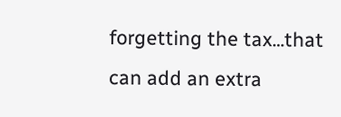forgetting the tax...that can add an extra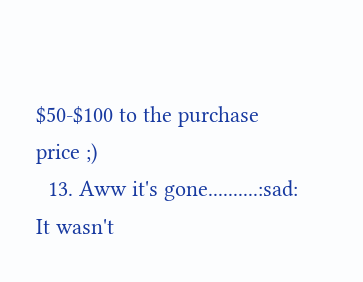$50-$100 to the purchase price ;)
  13. Aww it's gone..........:sad: It wasn't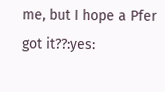me, but I hope a Pfer got it??:yes: